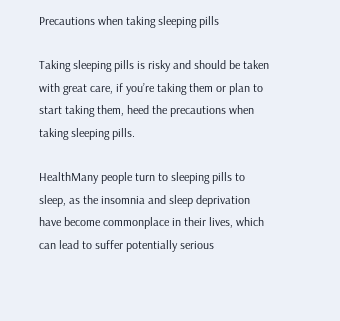Precautions when taking sleeping pills

Taking sleeping pills is risky and should be taken with great care, if you’re taking them or plan to start taking them, heed the precautions when taking sleeping pills.

HealthMany people turn to sleeping pills to sleep, as the insomnia and sleep deprivation have become commonplace in their lives, which can lead to suffer potentially serious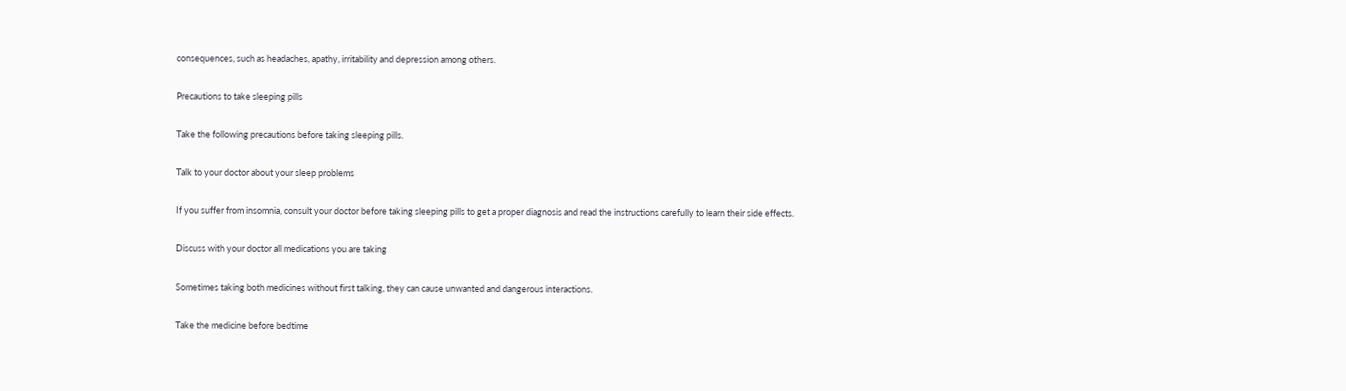consequences, such as headaches, apathy, irritability and depression among others.

Precautions to take sleeping pills

Take the following precautions before taking sleeping pills.

Talk to your doctor about your sleep problems

If you suffer from insomnia, consult your doctor before taking sleeping pills to get a proper diagnosis and read the instructions carefully to learn their side effects.

Discuss with your doctor all medications you are taking

Sometimes taking both medicines without first talking, they can cause unwanted and dangerous interactions.

Take the medicine before bedtime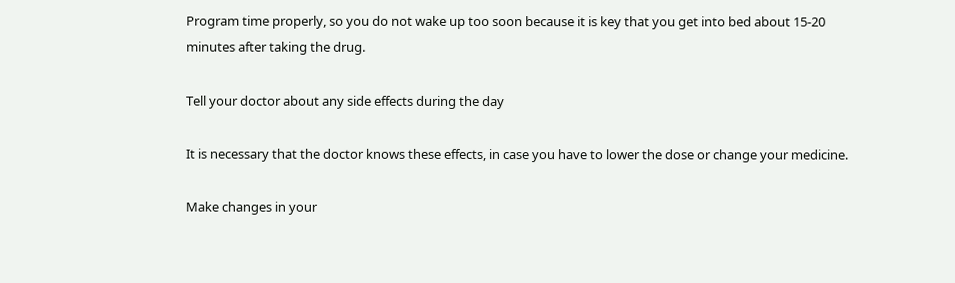Program time properly, so you do not wake up too soon because it is key that you get into bed about 15-20 minutes after taking the drug.

Tell your doctor about any side effects during the day

It is necessary that the doctor knows these effects, in case you have to lower the dose or change your medicine.

Make changes in your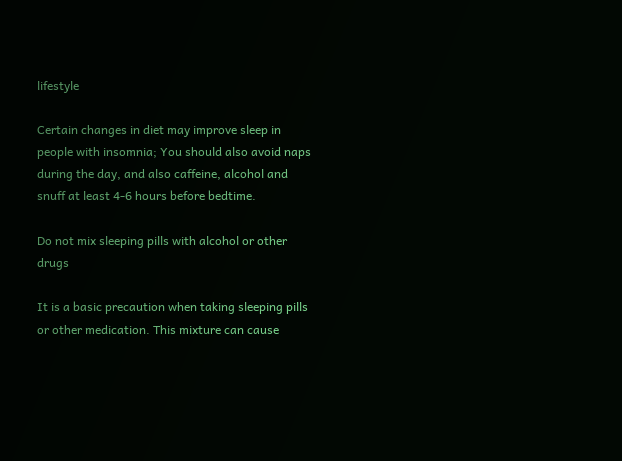lifestyle

Certain changes in diet may improve sleep in people with insomnia; You should also avoid naps during the day, and also caffeine, alcohol and snuff at least 4-6 hours before bedtime.

Do not mix sleeping pills with alcohol or other drugs

It is a basic precaution when taking sleeping pills or other medication. This mixture can cause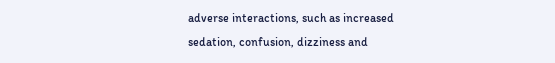adverse interactions, such as increased sedation, confusion, dizziness and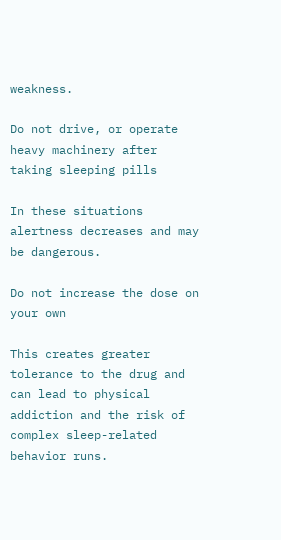weakness.

Do not drive, or operate heavy machinery after taking sleeping pills

In these situations alertness decreases and may be dangerous.

Do not increase the dose on your own

This creates greater tolerance to the drug and can lead to physical addiction and the risk of complex sleep-related behavior runs.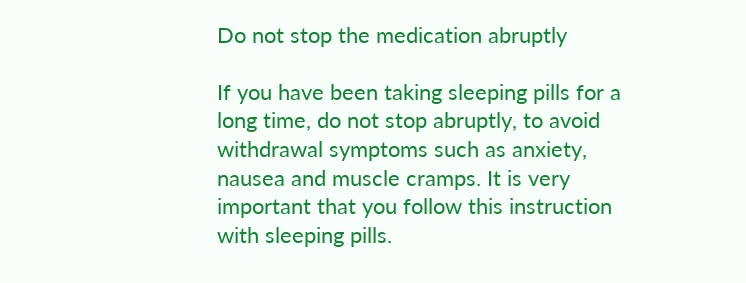Do not stop the medication abruptly

If you have been taking sleeping pills for a long time, do not stop abruptly, to avoid withdrawal symptoms such as anxiety, nausea and muscle cramps. It is very important that you follow this instruction with sleeping pills.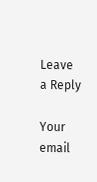Leave a Reply

Your email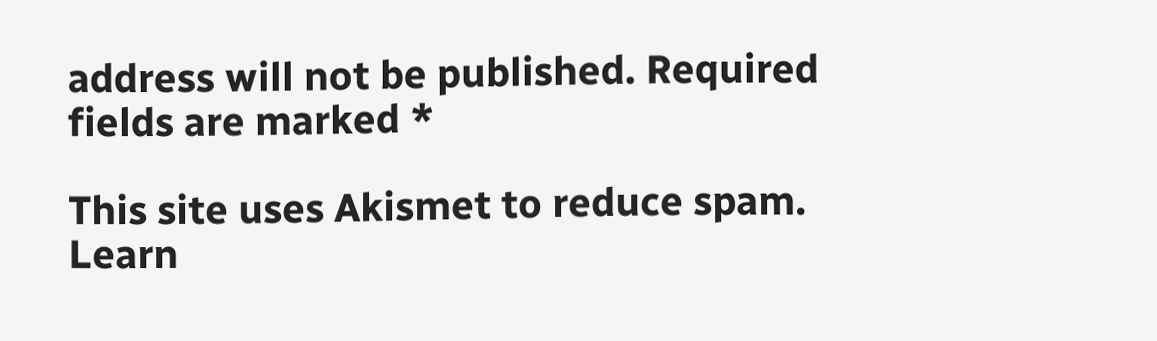address will not be published. Required fields are marked *

This site uses Akismet to reduce spam. Learn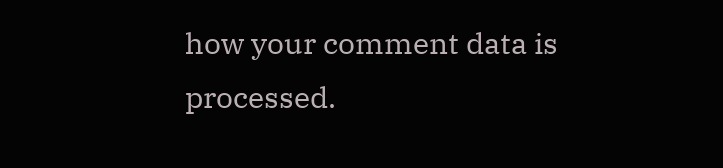how your comment data is processed.